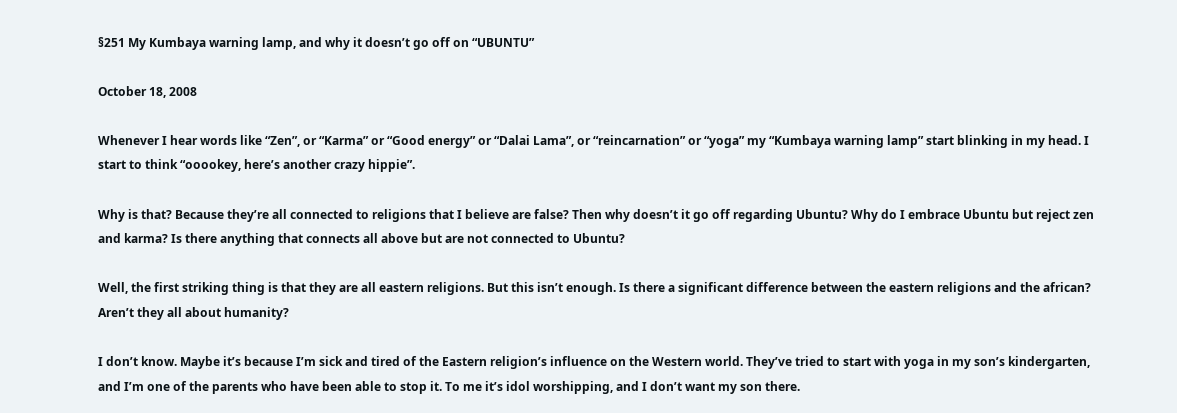§251 My Kumbaya warning lamp, and why it doesn’t go off on “UBUNTU”

October 18, 2008

Whenever I hear words like “Zen”, or “Karma” or “Good energy” or “Dalai Lama”, or “reincarnation” or “yoga” my “Kumbaya warning lamp” start blinking in my head. I start to think “ooookey, here’s another crazy hippie”.

Why is that? Because they’re all connected to religions that I believe are false? Then why doesn’t it go off regarding Ubuntu? Why do I embrace Ubuntu but reject zen and karma? Is there anything that connects all above but are not connected to Ubuntu?

Well, the first striking thing is that they are all eastern religions. But this isn’t enough. Is there a significant difference between the eastern religions and the african? Aren’t they all about humanity?

I don’t know. Maybe it’s because I’m sick and tired of the Eastern religion’s influence on the Western world. They’ve tried to start with yoga in my son’s kindergarten, and I’m one of the parents who have been able to stop it. To me it’s idol worshipping, and I don’t want my son there.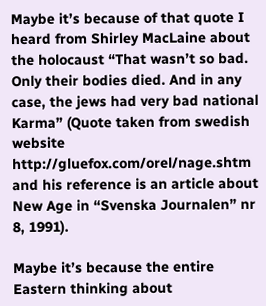Maybe it’s because of that quote I heard from Shirley MacLaine about the holocaust “That wasn’t so bad. Only their bodies died. And in any case, the jews had very bad national Karma” (Quote taken from swedish website http://gluefox.com/orel/nage.shtm and his reference is an article about New Age in “Svenska Journalen” nr 8, 1991).

Maybe it’s because the entire Eastern thinking about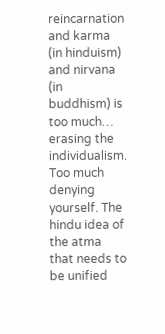reincarnation and karma (in hinduism) and nirvana (in buddhism) is too much… erasing the individualism. Too much denying yourself. The hindu idea of the atma that needs to be unified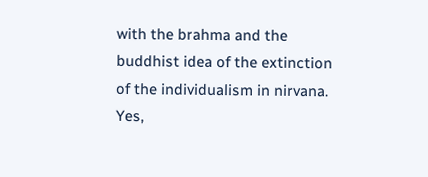with the brahma and the buddhist idea of the extinction of the individualism in nirvana. Yes,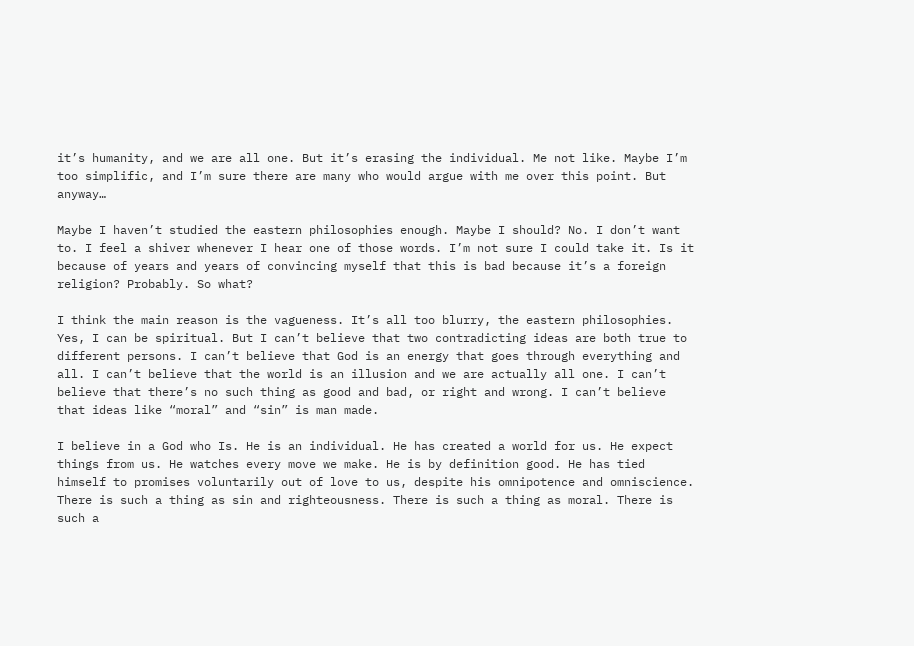it’s humanity, and we are all one. But it’s erasing the individual. Me not like. Maybe I’m too simplific, and I’m sure there are many who would argue with me over this point. But anyway…

Maybe I haven’t studied the eastern philosophies enough. Maybe I should? No. I don’t want to. I feel a shiver whenever I hear one of those words. I’m not sure I could take it. Is it because of years and years of convincing myself that this is bad because it’s a foreign religion? Probably. So what?

I think the main reason is the vagueness. It’s all too blurry, the eastern philosophies. Yes, I can be spiritual. But I can’t believe that two contradicting ideas are both true to different persons. I can’t believe that God is an energy that goes through everything and all. I can’t believe that the world is an illusion and we are actually all one. I can’t believe that there’s no such thing as good and bad, or right and wrong. I can’t believe that ideas like “moral” and “sin” is man made.

I believe in a God who Is. He is an individual. He has created a world for us. He expect things from us. He watches every move we make. He is by definition good. He has tied himself to promises voluntarily out of love to us, despite his omnipotence and omniscience. There is such a thing as sin and righteousness. There is such a thing as moral. There is such a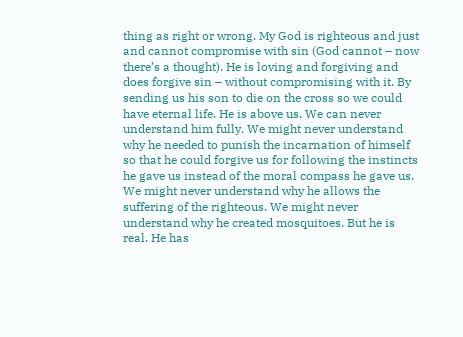thing as right or wrong. My God is righteous and just and cannot compromise with sin (God cannot – now there’s a thought). He is loving and forgiving and does forgive sin – without compromising with it. By sending us his son to die on the cross so we could have eternal life. He is above us. We can never understand him fully. We might never understand why he needed to punish the incarnation of himself so that he could forgive us for following the instincts he gave us instead of the moral compass he gave us. We might never understand why he allows the suffering of the righteous. We might never understand why he created mosquitoes. But he is real. He has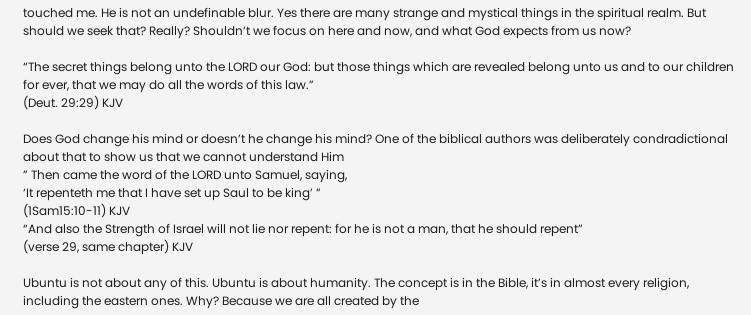touched me. He is not an undefinable blur. Yes there are many strange and mystical things in the spiritual realm. But should we seek that? Really? Shouldn’t we focus on here and now, and what God expects from us now?

“The secret things belong unto the LORD our God: but those things which are revealed belong unto us and to our children for ever, that we may do all the words of this law.”
(Deut. 29:29) KJV

Does God change his mind or doesn’t he change his mind? One of the biblical authors was deliberately condradictional about that to show us that we cannot understand Him
” Then came the word of the LORD unto Samuel, saying,
‘It repenteth me that I have set up Saul to be king’ ”
(1Sam15:10-11) KJV
“And also the Strength of Israel will not lie nor repent: for he is not a man, that he should repent”
(verse 29, same chapter) KJV

Ubuntu is not about any of this. Ubuntu is about humanity. The concept is in the Bible, it’s in almost every religion, including the eastern ones. Why? Because we are all created by the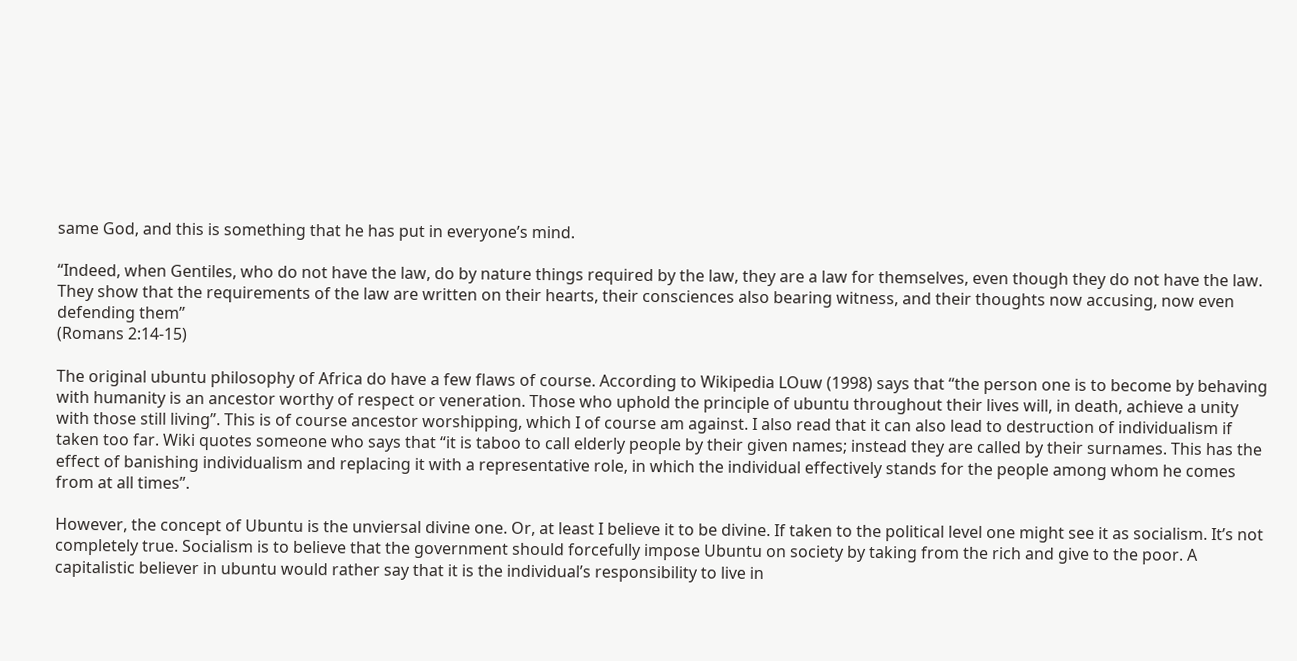same God, and this is something that he has put in everyone’s mind.

“Indeed, when Gentiles, who do not have the law, do by nature things required by the law, they are a law for themselves, even though they do not have the law. They show that the requirements of the law are written on their hearts, their consciences also bearing witness, and their thoughts now accusing, now even defending them”
(Romans 2:14-15)

The original ubuntu philosophy of Africa do have a few flaws of course. According to Wikipedia LOuw (1998) says that “the person one is to become by behaving with humanity is an ancestor worthy of respect or veneration. Those who uphold the principle of ubuntu throughout their lives will, in death, achieve a unity with those still living”. This is of course ancestor worshipping, which I of course am against. I also read that it can also lead to destruction of individualism if taken too far. Wiki quotes someone who says that “it is taboo to call elderly people by their given names; instead they are called by their surnames. This has the effect of banishing individualism and replacing it with a representative role, in which the individual effectively stands for the people among whom he comes from at all times”.

However, the concept of Ubuntu is the unviersal divine one. Or, at least I believe it to be divine. If taken to the political level one might see it as socialism. It’s not completely true. Socialism is to believe that the government should forcefully impose Ubuntu on society by taking from the rich and give to the poor. A capitalistic believer in ubuntu would rather say that it is the individual’s responsibility to live in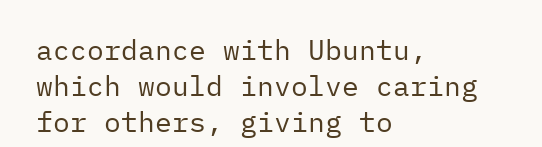accordance with Ubuntu, which would involve caring for others, giving to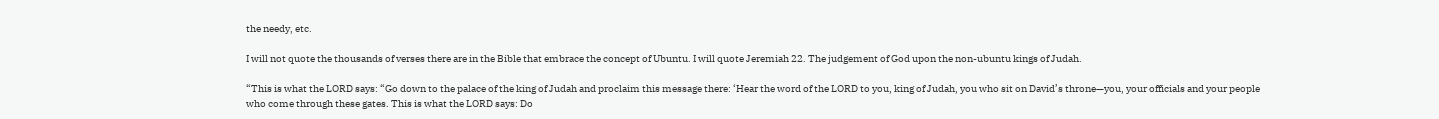the needy, etc.

I will not quote the thousands of verses there are in the Bible that embrace the concept of Ubuntu. I will quote Jeremiah 22. The judgement of God upon the non-ubuntu kings of Judah.

“This is what the LORD says: “Go down to the palace of the king of Judah and proclaim this message there: ‘Hear the word of the LORD to you, king of Judah, you who sit on David’s throne—you, your officials and your people who come through these gates. This is what the LORD says: Do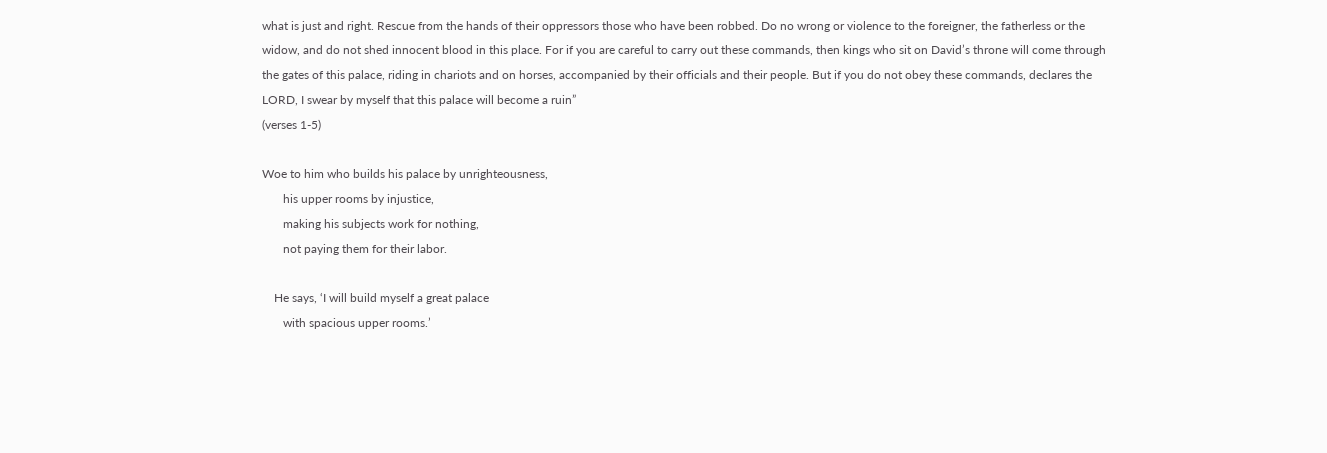what is just and right. Rescue from the hands of their oppressors those who have been robbed. Do no wrong or violence to the foreigner, the fatherless or the widow, and do not shed innocent blood in this place. For if you are careful to carry out these commands, then kings who sit on David’s throne will come through the gates of this palace, riding in chariots and on horses, accompanied by their officials and their people. But if you do not obey these commands, declares the LORD, I swear by myself that this palace will become a ruin”
(verses 1-5)

Woe to him who builds his palace by unrighteousness,
       his upper rooms by injustice,
       making his subjects work for nothing,
       not paying them for their labor.

    He says, ‘I will build myself a great palace
       with spacious upper rooms.’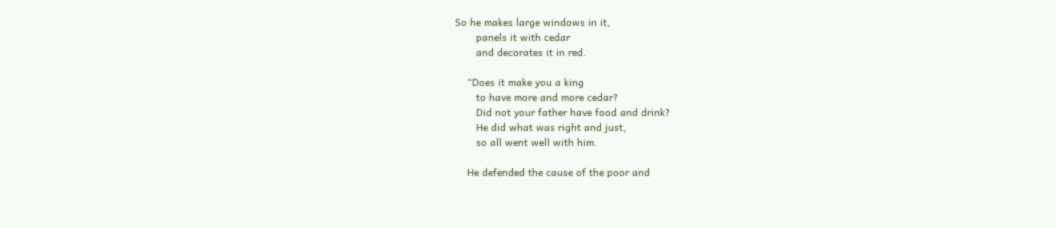So he makes large windows in it,
       panels it with cedar
       and decorates it in red.

    “Does it make you a king
       to have more and more cedar?
       Did not your father have food and drink?
       He did what was right and just,
       so all went well with him.

    He defended the cause of the poor and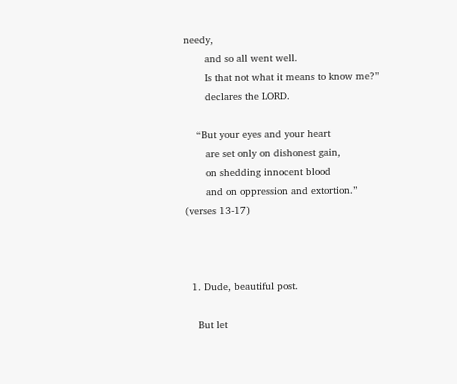needy,
       and so all went well.
       Is that not what it means to know me?”
       declares the LORD.

    “But your eyes and your heart
       are set only on dishonest gain,
       on shedding innocent blood
       and on oppression and extortion.”
(verses 13-17)



  1. Dude, beautiful post.

    But let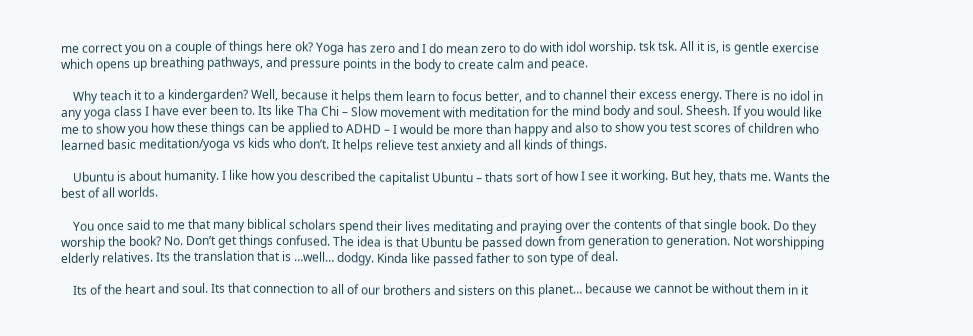me correct you on a couple of things here ok? Yoga has zero and I do mean zero to do with idol worship. tsk tsk. All it is, is gentle exercise which opens up breathing pathways, and pressure points in the body to create calm and peace.

    Why teach it to a kindergarden? Well, because it helps them learn to focus better, and to channel their excess energy. There is no idol in any yoga class I have ever been to. Its like Tha Chi – Slow movement with meditation for the mind body and soul. Sheesh. If you would like me to show you how these things can be applied to ADHD – I would be more than happy and also to show you test scores of children who learned basic meditation/yoga vs kids who don’t. It helps relieve test anxiety and all kinds of things.

    Ubuntu is about humanity. I like how you described the capitalist Ubuntu – thats sort of how I see it working. But hey, thats me. Wants the best of all worlds.

    You once said to me that many biblical scholars spend their lives meditating and praying over the contents of that single book. Do they worship the book? No. Don’t get things confused. The idea is that Ubuntu be passed down from generation to generation. Not worshipping elderly relatives. Its the translation that is …well… dodgy. Kinda like passed father to son type of deal.

    Its of the heart and soul. Its that connection to all of our brothers and sisters on this planet… because we cannot be without them in it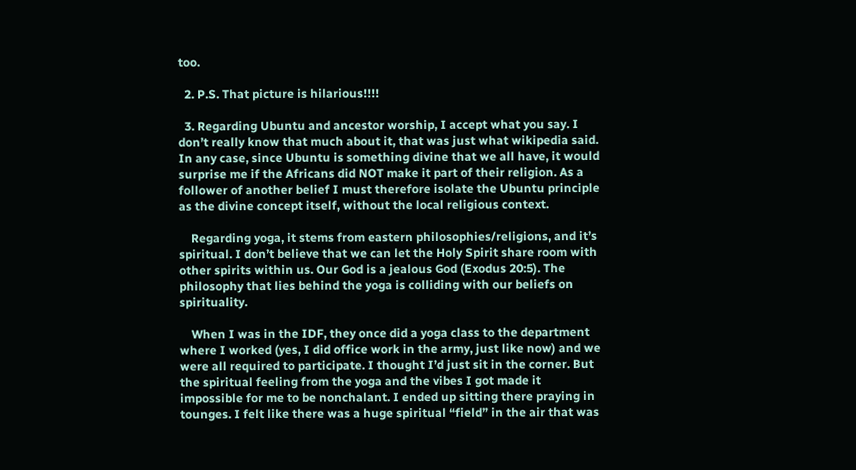too.

  2. P.S. That picture is hilarious!!!!

  3. Regarding Ubuntu and ancestor worship, I accept what you say. I don’t really know that much about it, that was just what wikipedia said. In any case, since Ubuntu is something divine that we all have, it would surprise me if the Africans did NOT make it part of their religion. As a follower of another belief I must therefore isolate the Ubuntu principle as the divine concept itself, without the local religious context.

    Regarding yoga, it stems from eastern philosophies/religions, and it’s spiritual. I don’t believe that we can let the Holy Spirit share room with other spirits within us. Our God is a jealous God (Exodus 20:5). The philosophy that lies behind the yoga is colliding with our beliefs on spirituality.

    When I was in the IDF, they once did a yoga class to the department where I worked (yes, I did office work in the army, just like now) and we were all required to participate. I thought I’d just sit in the corner. But the spiritual feeling from the yoga and the vibes I got made it impossible for me to be nonchalant. I ended up sitting there praying in tounges. I felt like there was a huge spiritual “field” in the air that was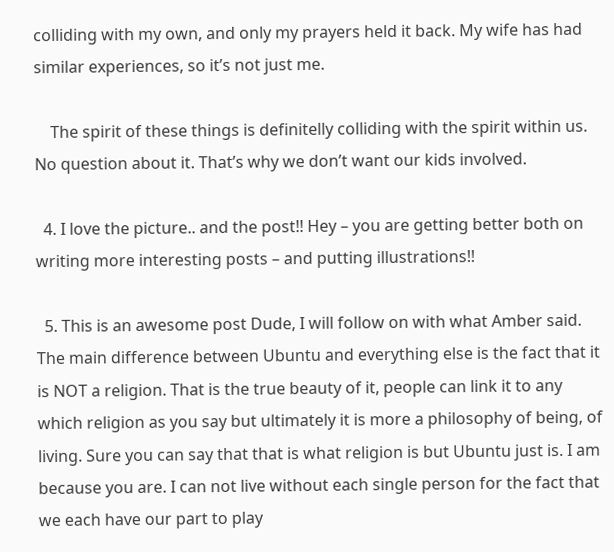colliding with my own, and only my prayers held it back. My wife has had similar experiences, so it’s not just me.

    The spirit of these things is definitelly colliding with the spirit within us. No question about it. That’s why we don’t want our kids involved.

  4. I love the picture.. and the post!! Hey – you are getting better both on writing more interesting posts – and putting illustrations!!

  5. This is an awesome post Dude, I will follow on with what Amber said. The main difference between Ubuntu and everything else is the fact that it is NOT a religion. That is the true beauty of it, people can link it to any which religion as you say but ultimately it is more a philosophy of being, of living. Sure you can say that that is what religion is but Ubuntu just is. I am because you are. I can not live without each single person for the fact that we each have our part to play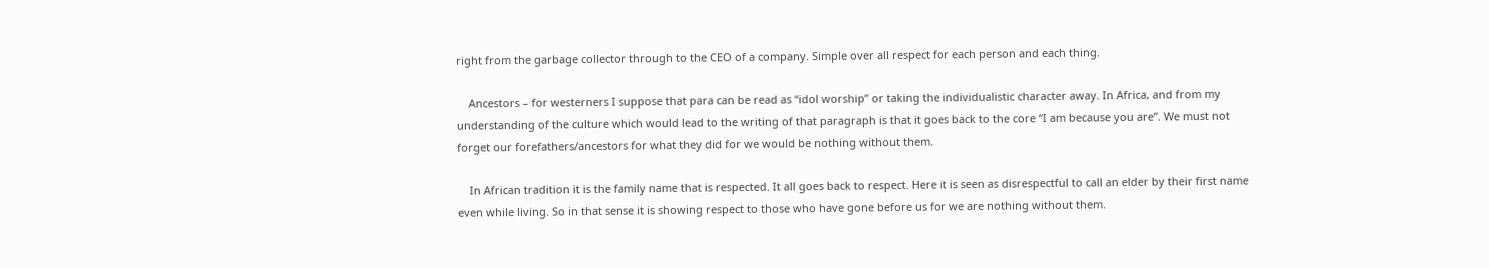right from the garbage collector through to the CEO of a company. Simple over all respect for each person and each thing.

    Ancestors – for westerners I suppose that para can be read as “idol worship” or taking the individualistic character away. In Africa, and from my understanding of the culture which would lead to the writing of that paragraph is that it goes back to the core “I am because you are”. We must not forget our forefathers/ancestors for what they did for we would be nothing without them.

    In African tradition it is the family name that is respected. It all goes back to respect. Here it is seen as disrespectful to call an elder by their first name even while living. So in that sense it is showing respect to those who have gone before us for we are nothing without them.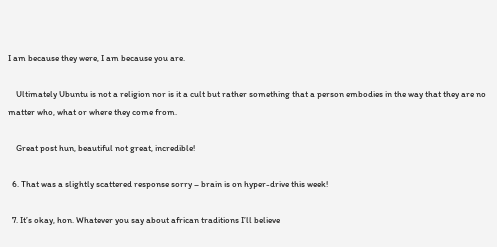I am because they were, I am because you are.

    Ultimately Ubuntu is not a religion nor is it a cult but rather something that a person embodies in the way that they are no matter who, what or where they come from.

    Great post hun, beautiful not great, incredible!

  6. That was a slightly scattered response sorry – brain is on hyper-drive this week!

  7. It’s okay, hon. Whatever you say about african traditions I’ll believe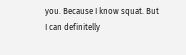you. Because I know squat. But I can definitelly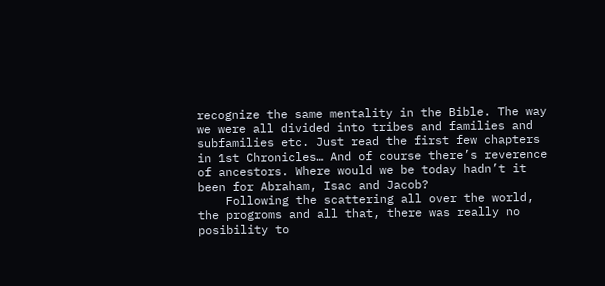recognize the same mentality in the Bible. The way we were all divided into tribes and families and subfamilies etc. Just read the first few chapters in 1st Chronicles… And of course there’s reverence of ancestors. Where would we be today hadn’t it been for Abraham, Isac and Jacob?
    Following the scattering all over the world, the progroms and all that, there was really no posibility to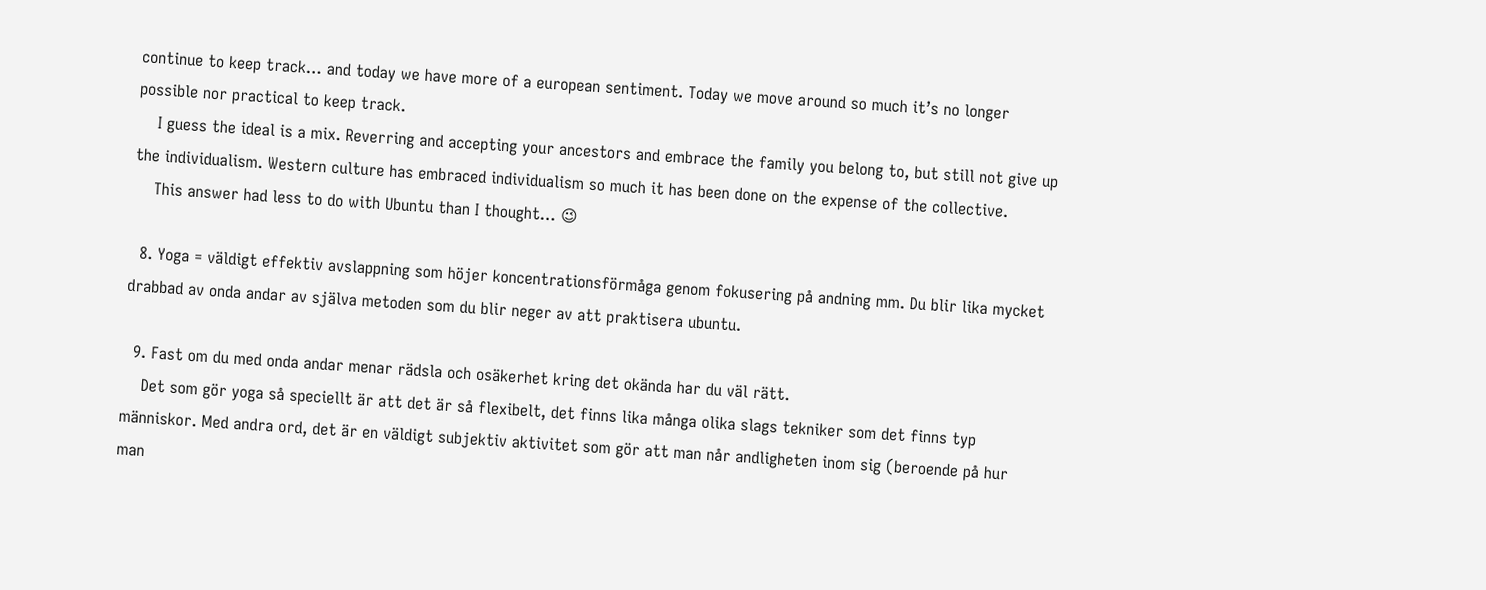continue to keep track… and today we have more of a european sentiment. Today we move around so much it’s no longer possible nor practical to keep track.
    I guess the ideal is a mix. Reverring and accepting your ancestors and embrace the family you belong to, but still not give up the individualism. Western culture has embraced individualism so much it has been done on the expense of the collective.
    This answer had less to do with Ubuntu than I thought… 😉

  8. Yoga = väldigt effektiv avslappning som höjer koncentrationsförmåga genom fokusering på andning mm. Du blir lika mycket drabbad av onda andar av själva metoden som du blir neger av att praktisera ubuntu.

  9. Fast om du med onda andar menar rädsla och osäkerhet kring det okända har du väl rätt.
    Det som gör yoga så speciellt är att det är så flexibelt, det finns lika många olika slags tekniker som det finns typ människor. Med andra ord, det är en väldigt subjektiv aktivitet som gör att man når andligheten inom sig (beroende på hur man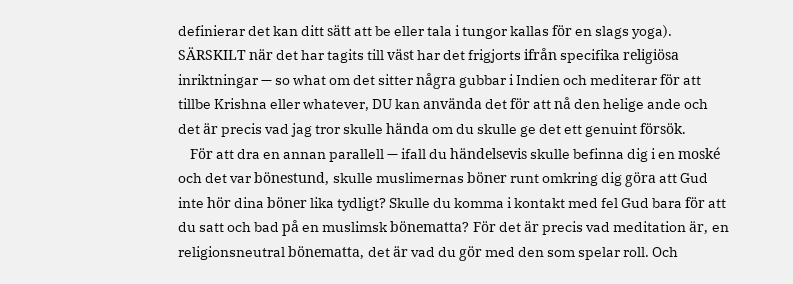definierar det kan ditt sätt att be eller tala i tungor kallas för en slags yoga). SÄRSKILT när det har tagits till väst har det frigjorts ifrån specifika religiösa inriktningar — so what om det sitter några gubbar i Indien och mediterar för att tillbe Krishna eller whatever, DU kan använda det för att nå den helige ande och det är precis vad jag tror skulle hända om du skulle ge det ett genuint försök.
    För att dra en annan parallell — ifall du händelsevis skulle befinna dig i en moské och det var bönestund, skulle muslimernas böner runt omkring dig göra att Gud inte hör dina böner lika tydligt? Skulle du komma i kontakt med fel Gud bara för att du satt och bad på en muslimsk bönematta? För det är precis vad meditation är, en religionsneutral bönematta, det är vad du gör med den som spelar roll. Och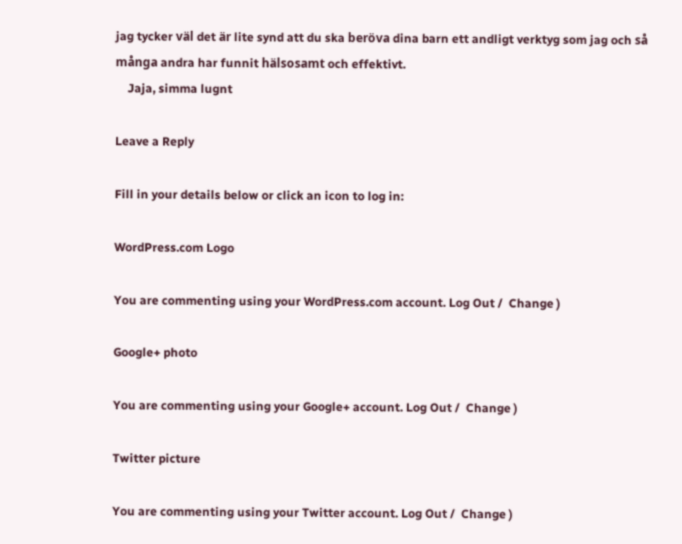jag tycker väl det är lite synd att du ska beröva dina barn ett andligt verktyg som jag och så många andra har funnit hälsosamt och effektivt.
    Jaja, simma lugnt

Leave a Reply

Fill in your details below or click an icon to log in:

WordPress.com Logo

You are commenting using your WordPress.com account. Log Out /  Change )

Google+ photo

You are commenting using your Google+ account. Log Out /  Change )

Twitter picture

You are commenting using your Twitter account. Log Out /  Change )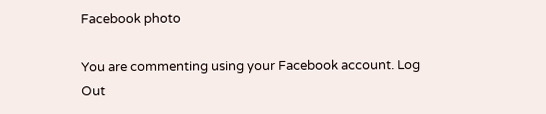Facebook photo

You are commenting using your Facebook account. Log Out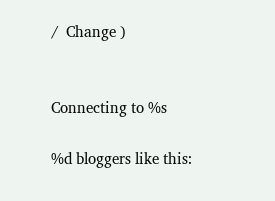/  Change )


Connecting to %s

%d bloggers like this: